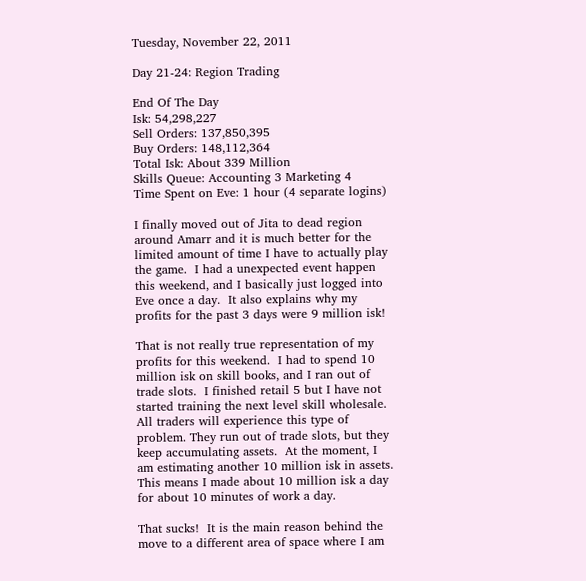Tuesday, November 22, 2011

Day 21-24: Region Trading

End Of The Day
Isk: 54,298,227
Sell Orders: 137,850,395
Buy Orders: 148,112,364
Total Isk: About 339 Million
Skills Queue: Accounting 3 Marketing 4
Time Spent on Eve: 1 hour (4 separate logins)

I finally moved out of Jita to dead region around Amarr and it is much better for the limited amount of time I have to actually play the game.  I had a unexpected event happen this weekend, and I basically just logged into Eve once a day.  It also explains why my profits for the past 3 days were 9 million isk!

That is not really true representation of my profits for this weekend.  I had to spend 10 million isk on skill books, and I ran out of trade slots.  I finished retail 5 but I have not started training the next level skill wholesale.  All traders will experience this type of problem. They run out of trade slots, but they keep accumulating assets.  At the moment, I am estimating another 10 million isk in assets.  This means I made about 10 million isk a day for about 10 minutes of work a day.

That sucks!  It is the main reason behind the move to a different area of space where I am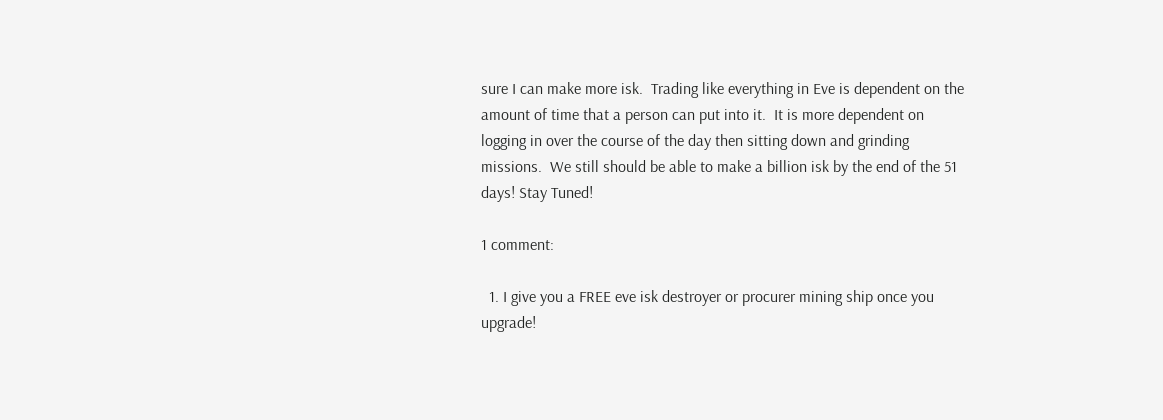sure I can make more isk.  Trading like everything in Eve is dependent on the amount of time that a person can put into it.  It is more dependent on logging in over the course of the day then sitting down and grinding missions.  We still should be able to make a billion isk by the end of the 51 days! Stay Tuned!

1 comment:

  1. I give you a FREE eve isk destroyer or procurer mining ship once you upgrade!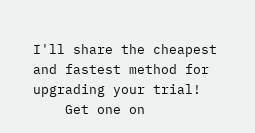I'll share the cheapest and fastest method for upgrading your trial!
    Get one on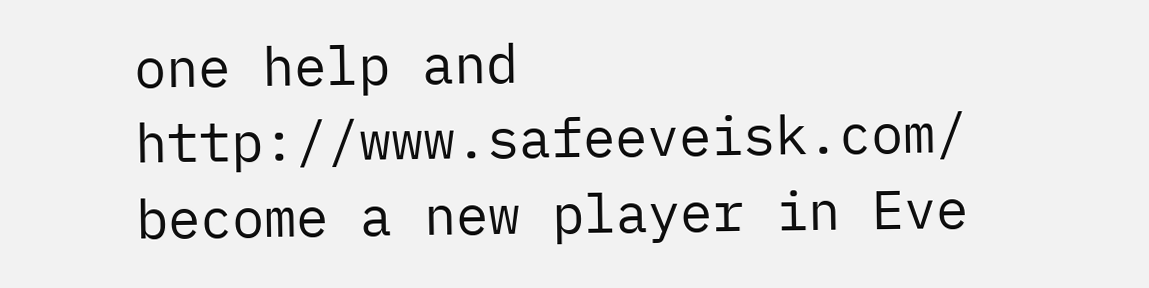one help and http://www.safeeveisk.com/ become a new player in Eve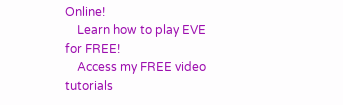Online!
    Learn how to play EVE for FREE!
    Access my FREE video tutorials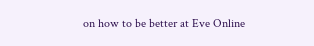on how to be better at Eve Online